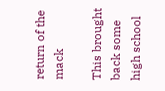return of the mack

This brought back some high school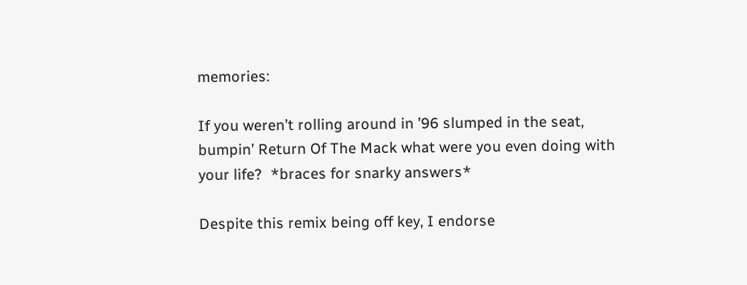memories:

If you weren’t rolling around in ’96 slumped in the seat, bumpin’ Return Of The Mack what were you even doing with your life?  *braces for snarky answers*

Despite this remix being off key, I endorse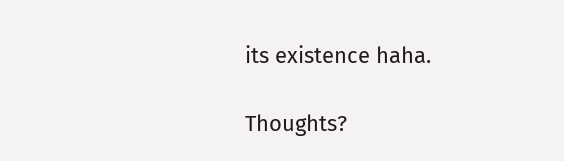its existence haha.

Thoughts?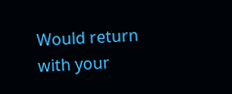Would return with your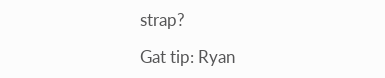strap?

Gat tip: Ryan